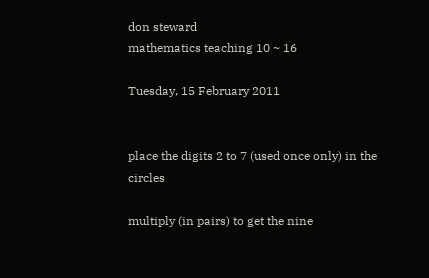don steward
mathematics teaching 10 ~ 16

Tuesday, 15 February 2011


place the digits 2 to 7 (used once only) in the circles

multiply (in pairs) to get the nine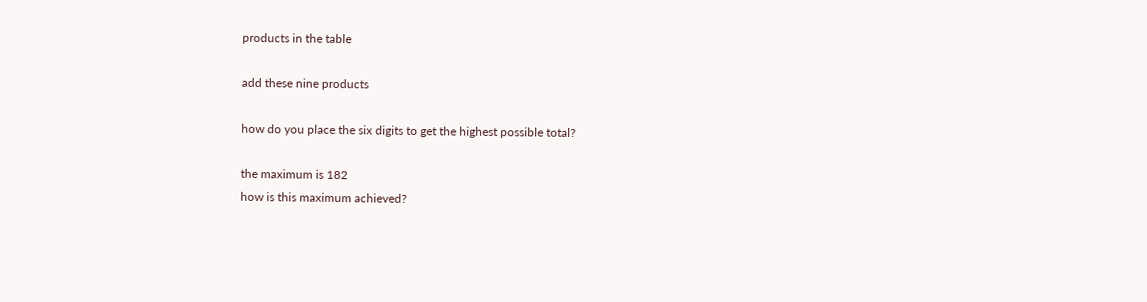products in the table

add these nine products

how do you place the six digits to get the highest possible total?

the maximum is 182
how is this maximum achieved?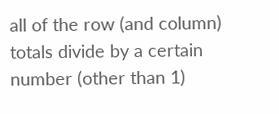all of the row (and column) totals divide by a certain number (other than 1)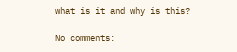what is it and why is this?

No comments: